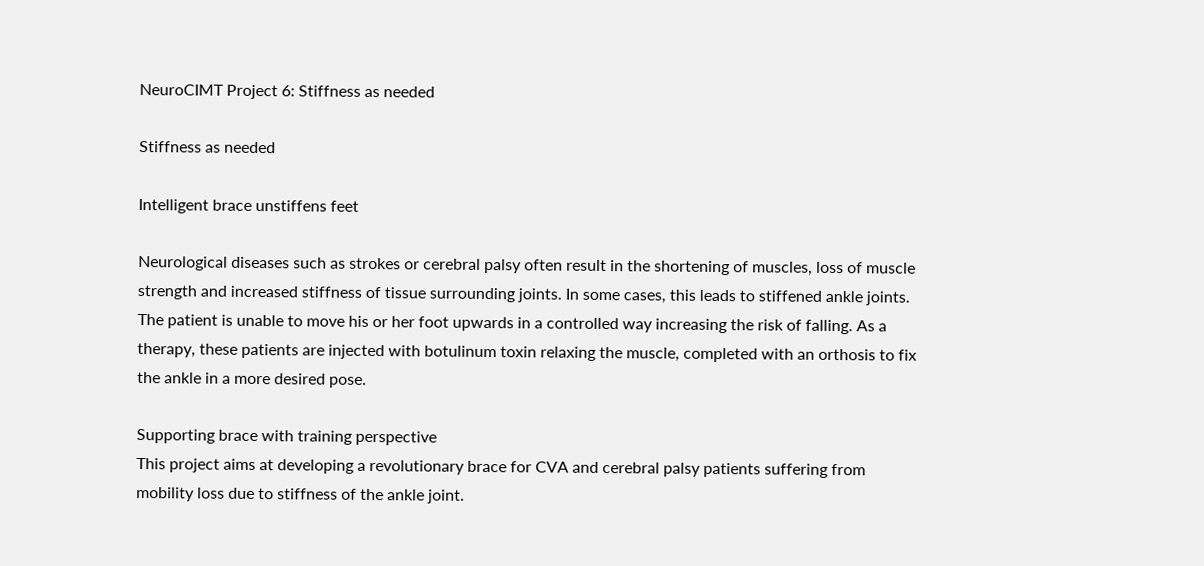NeuroCIMT Project 6: Stiffness as needed

Stiffness as needed

Intelligent brace unstiffens feet

Neurological diseases such as strokes or cerebral palsy often result in the shortening of muscles, loss of muscle strength and increased stiffness of tissue surrounding joints. In some cases, this leads to stiffened ankle joints. The patient is unable to move his or her foot upwards in a controlled way increasing the risk of falling. As a therapy, these patients are injected with botulinum toxin relaxing the muscle, completed with an orthosis to fix the ankle in a more desired pose.

Supporting brace with training perspective
This project aims at developing a revolutionary brace for CVA and cerebral palsy patients suffering from mobility loss due to stiffness of the ankle joint.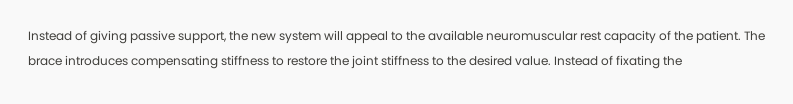Instead of giving passive support, the new system will appeal to the available neuromuscular rest capacity of the patient. The brace introduces compensating stiffness to restore the joint stiffness to the desired value. Instead of fixating the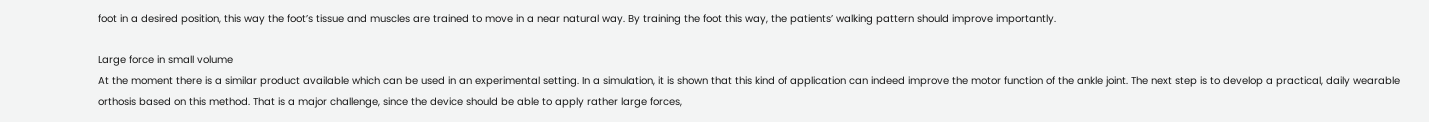foot in a desired position, this way the foot’s tissue and muscles are trained to move in a near natural way. By training the foot this way, the patients’ walking pattern should improve importantly.

Large force in small volume
At the moment there is a similar product available which can be used in an experimental setting. In a simulation, it is shown that this kind of application can indeed improve the motor function of the ankle joint. The next step is to develop a practical, daily wearable orthosis based on this method. That is a major challenge, since the device should be able to apply rather large forces,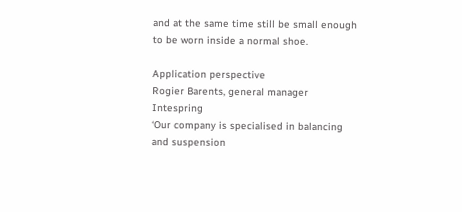and at the same time still be small enough to be worn inside a normal shoe.

Application perspective
Rogier Barents, general manager Intespring
‘Our company is specialised in balancing and suspension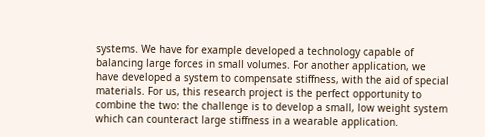systems. We have for example developed a technology capable of balancing large forces in small volumes. For another application, we have developed a system to compensate stiffness, with the aid of special materials. For us, this research project is the perfect opportunity to combine the two: the challenge is to develop a small, low weight system which can counteract large stiffness in a wearable application.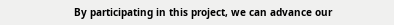By participating in this project, we can advance our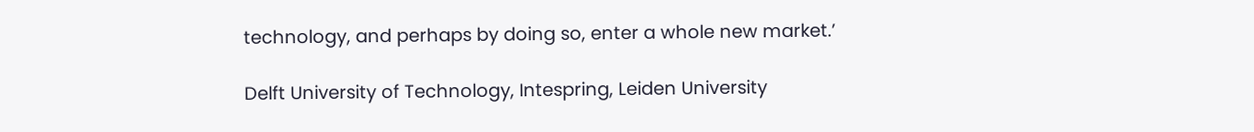technology, and perhaps by doing so, enter a whole new market.’

Delft University of Technology, Intespring, Leiden University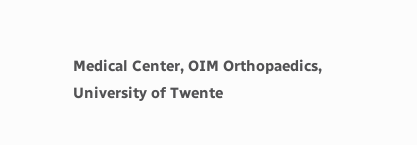Medical Center, OIM Orthopaedics, University of Twente